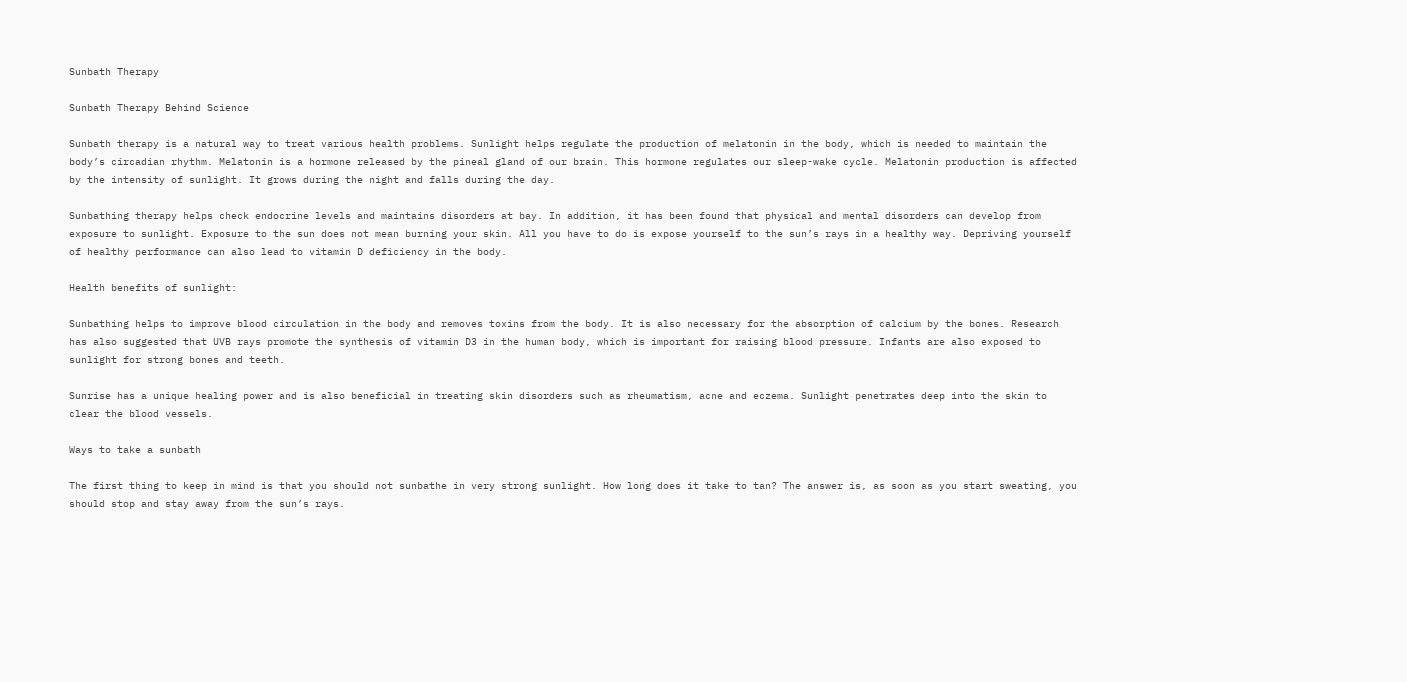Sunbath Therapy

Sunbath Therapy Behind Science

Sunbath therapy is a natural way to treat various health problems. Sunlight helps regulate the production of melatonin in the body, which is needed to maintain the body’s circadian rhythm. Melatonin is a hormone released by the pineal gland of our brain. This hormone regulates our sleep-wake cycle. Melatonin production is affected by the intensity of sunlight. It grows during the night and falls during the day.

Sunbathing therapy helps check endocrine levels and maintains disorders at bay. In addition, it has been found that physical and mental disorders can develop from exposure to sunlight. Exposure to the sun does not mean burning your skin. All you have to do is expose yourself to the sun’s rays in a healthy way. Depriving yourself of healthy performance can also lead to vitamin D deficiency in the body.

Health benefits of sunlight:

Sunbathing helps to improve blood circulation in the body and removes toxins from the body. It is also necessary for the absorption of calcium by the bones. Research has also suggested that UVB rays promote the synthesis of vitamin D3 in the human body, which is important for raising blood pressure. Infants are also exposed to sunlight for strong bones and teeth.

Sunrise has a unique healing power and is also beneficial in treating skin disorders such as rheumatism, acne and eczema. Sunlight penetrates deep into the skin to clear the blood vessels.

Ways to take a sunbath

The first thing to keep in mind is that you should not sunbathe in very strong sunlight. How long does it take to tan? The answer is, as soon as you start sweating, you should stop and stay away from the sun’s rays.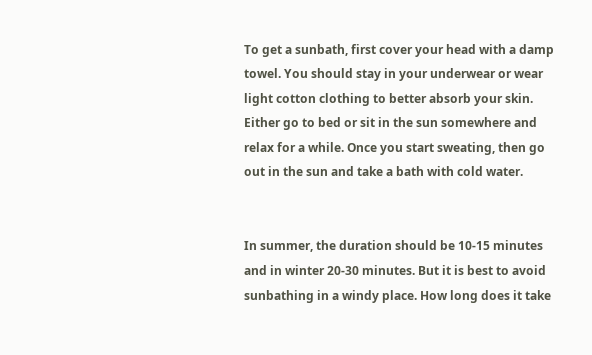To get a sunbath, first cover your head with a damp towel. You should stay in your underwear or wear light cotton clothing to better absorb your skin. Either go to bed or sit in the sun somewhere and relax for a while. Once you start sweating, then go out in the sun and take a bath with cold water.


In summer, the duration should be 10-15 minutes and in winter 20-30 minutes. But it is best to avoid sunbathing in a windy place. How long does it take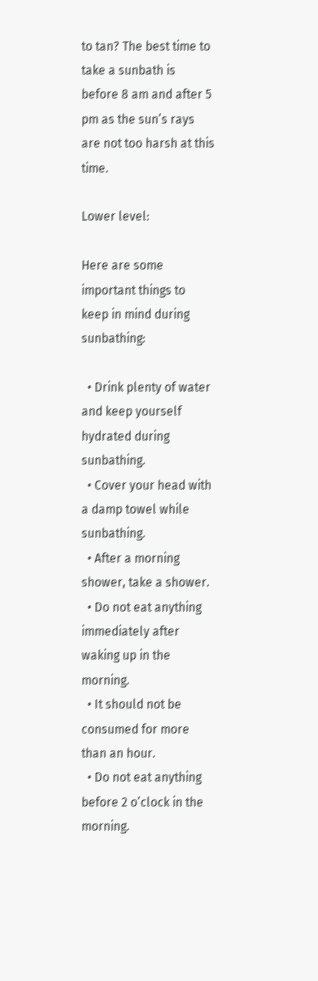to tan? The best time to take a sunbath is before 8 am and after 5 pm as the sun’s rays are not too harsh at this time.

Lower level:

Here are some important things to keep in mind during sunbathing:

  • Drink plenty of water and keep yourself hydrated during sunbathing.
  • Cover your head with a damp towel while sunbathing.
  • After a morning shower, take a shower.
  • Do not eat anything immediately after waking up in the morning.
  • It should not be consumed for more than an hour.
  • Do not eat anything before 2 o’clock in the morning.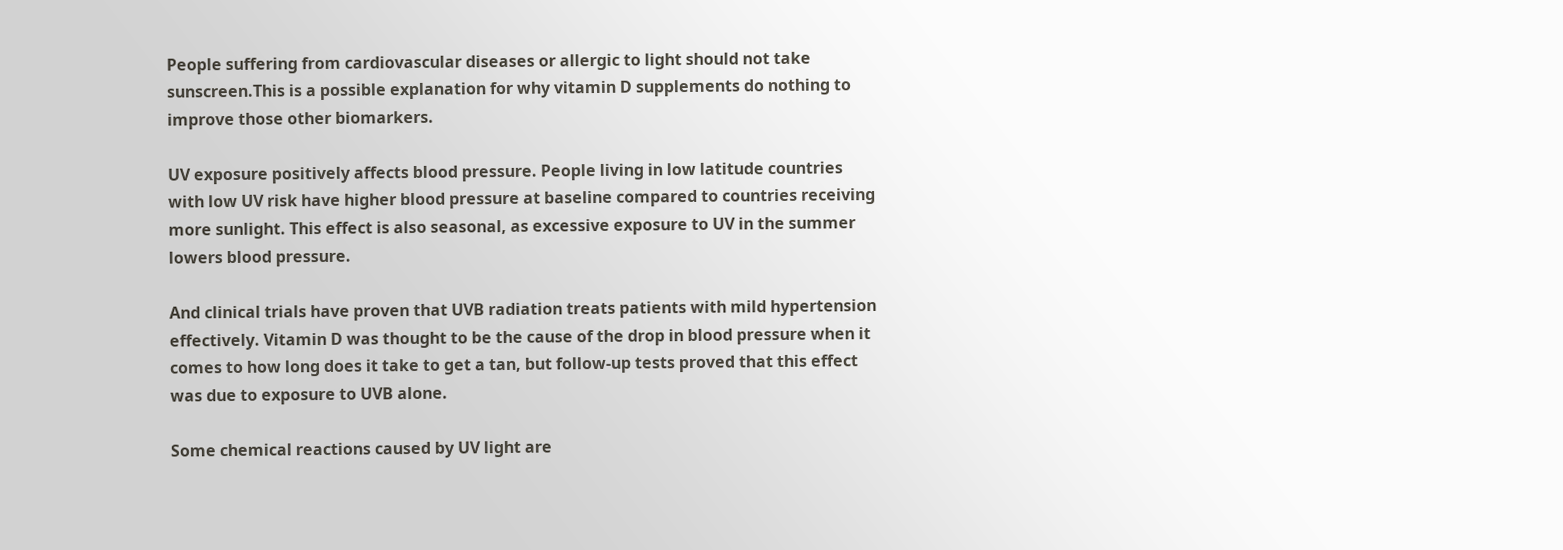People suffering from cardiovascular diseases or allergic to light should not take sunscreen.This is a possible explanation for why vitamin D supplements do nothing to improve those other biomarkers.

UV exposure positively affects blood pressure. People living in low latitude countries with low UV risk have higher blood pressure at baseline compared to countries receiving more sunlight. This effect is also seasonal, as excessive exposure to UV in the summer lowers blood pressure.

And clinical trials have proven that UVB radiation treats patients with mild hypertension effectively. Vitamin D was thought to be the cause of the drop in blood pressure when it comes to how long does it take to get a tan, but follow-up tests proved that this effect was due to exposure to UVB alone.

Some chemical reactions caused by UV light are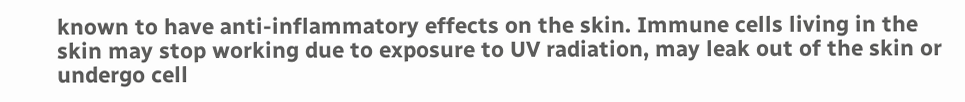known to have anti-inflammatory effects on the skin. Immune cells living in the skin may stop working due to exposure to UV radiation, may leak out of the skin or undergo cell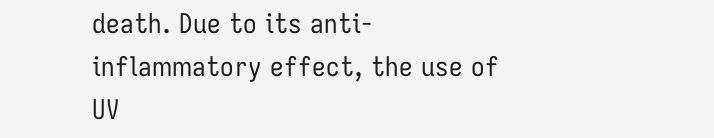death. Due to its anti-inflammatory effect, the use of UV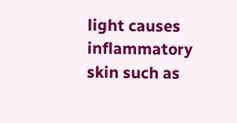light causes inflammatory skin such as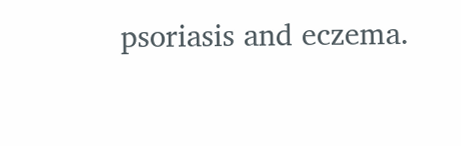psoriasis and eczema.